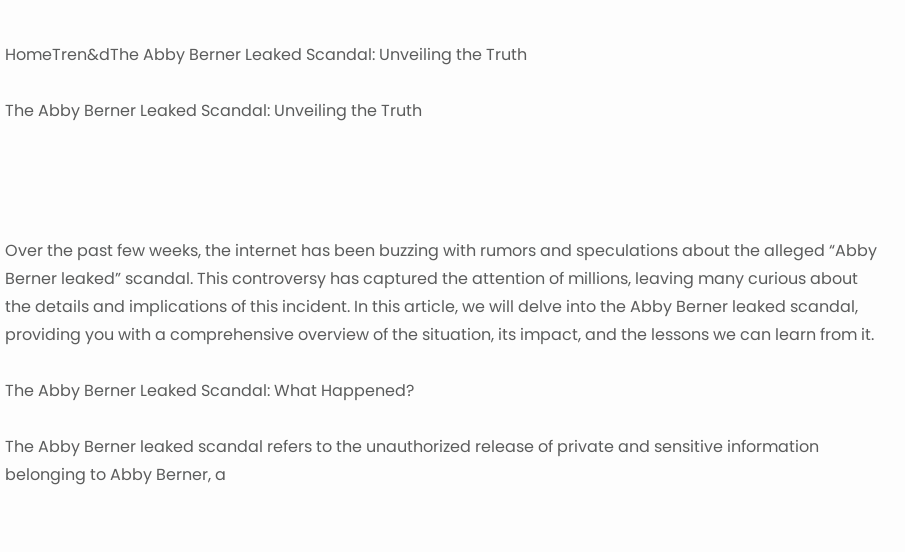HomeTren&dThe Abby Berner Leaked Scandal: Unveiling the Truth

The Abby Berner Leaked Scandal: Unveiling the Truth




Over the past few weeks, the internet has been buzzing with rumors and speculations about the alleged “Abby Berner leaked” scandal. This controversy has captured the attention of millions, leaving many curious about the details and implications of this incident. In this article, we will delve into the Abby Berner leaked scandal, providing you with a comprehensive overview of the situation, its impact, and the lessons we can learn from it.

The Abby Berner Leaked Scandal: What Happened?

The Abby Berner leaked scandal refers to the unauthorized release of private and sensitive information belonging to Abby Berner, a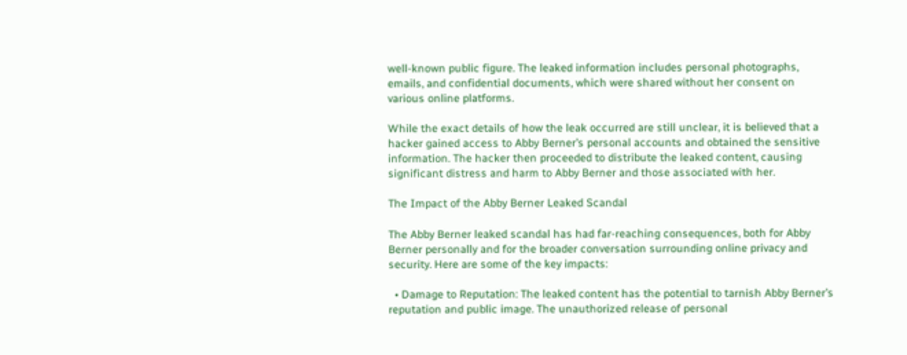well-known public figure. The leaked information includes personal photographs, emails, and confidential documents, which were shared without her consent on various online platforms.

While the exact details of how the leak occurred are still unclear, it is believed that a hacker gained access to Abby Berner’s personal accounts and obtained the sensitive information. The hacker then proceeded to distribute the leaked content, causing significant distress and harm to Abby Berner and those associated with her.

The Impact of the Abby Berner Leaked Scandal

The Abby Berner leaked scandal has had far-reaching consequences, both for Abby Berner personally and for the broader conversation surrounding online privacy and security. Here are some of the key impacts:

  • Damage to Reputation: The leaked content has the potential to tarnish Abby Berner’s reputation and public image. The unauthorized release of personal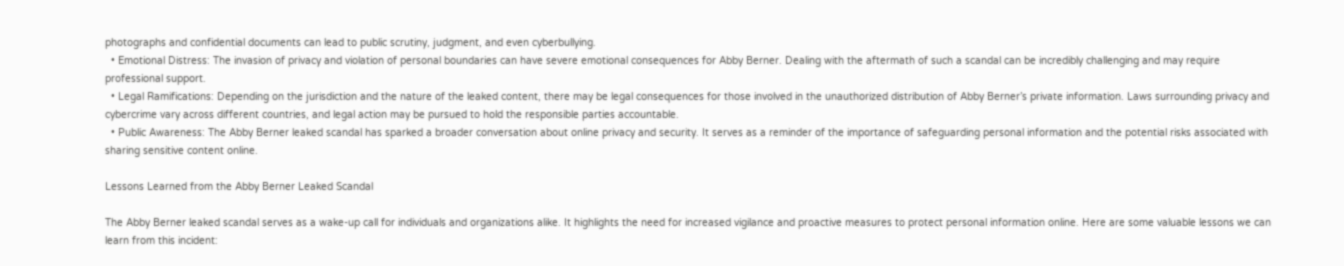photographs and confidential documents can lead to public scrutiny, judgment, and even cyberbullying.
  • Emotional Distress: The invasion of privacy and violation of personal boundaries can have severe emotional consequences for Abby Berner. Dealing with the aftermath of such a scandal can be incredibly challenging and may require professional support.
  • Legal Ramifications: Depending on the jurisdiction and the nature of the leaked content, there may be legal consequences for those involved in the unauthorized distribution of Abby Berner’s private information. Laws surrounding privacy and cybercrime vary across different countries, and legal action may be pursued to hold the responsible parties accountable.
  • Public Awareness: The Abby Berner leaked scandal has sparked a broader conversation about online privacy and security. It serves as a reminder of the importance of safeguarding personal information and the potential risks associated with sharing sensitive content online.

Lessons Learned from the Abby Berner Leaked Scandal

The Abby Berner leaked scandal serves as a wake-up call for individuals and organizations alike. It highlights the need for increased vigilance and proactive measures to protect personal information online. Here are some valuable lessons we can learn from this incident: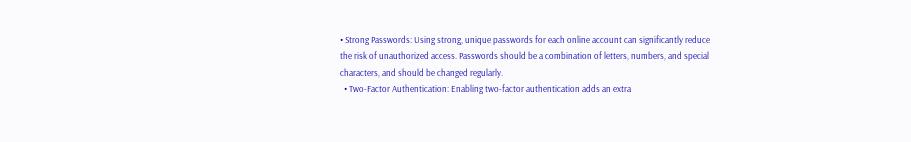• Strong Passwords: Using strong, unique passwords for each online account can significantly reduce the risk of unauthorized access. Passwords should be a combination of letters, numbers, and special characters, and should be changed regularly.
  • Two-Factor Authentication: Enabling two-factor authentication adds an extra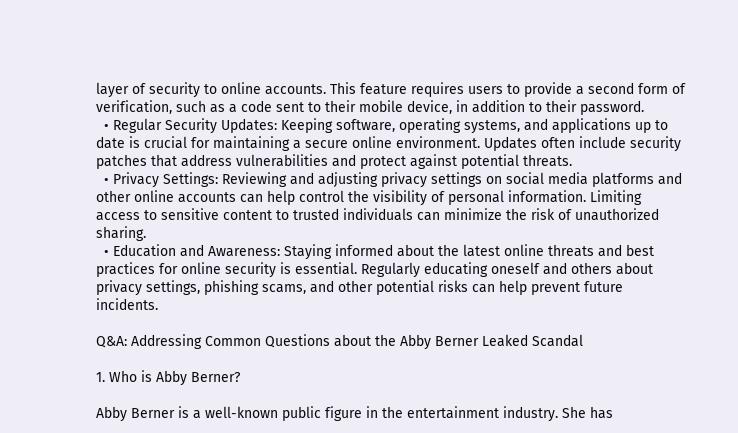layer of security to online accounts. This feature requires users to provide a second form of verification, such as a code sent to their mobile device, in addition to their password.
  • Regular Security Updates: Keeping software, operating systems, and applications up to date is crucial for maintaining a secure online environment. Updates often include security patches that address vulnerabilities and protect against potential threats.
  • Privacy Settings: Reviewing and adjusting privacy settings on social media platforms and other online accounts can help control the visibility of personal information. Limiting access to sensitive content to trusted individuals can minimize the risk of unauthorized sharing.
  • Education and Awareness: Staying informed about the latest online threats and best practices for online security is essential. Regularly educating oneself and others about privacy settings, phishing scams, and other potential risks can help prevent future incidents.

Q&A: Addressing Common Questions about the Abby Berner Leaked Scandal

1. Who is Abby Berner?

Abby Berner is a well-known public figure in the entertainment industry. She has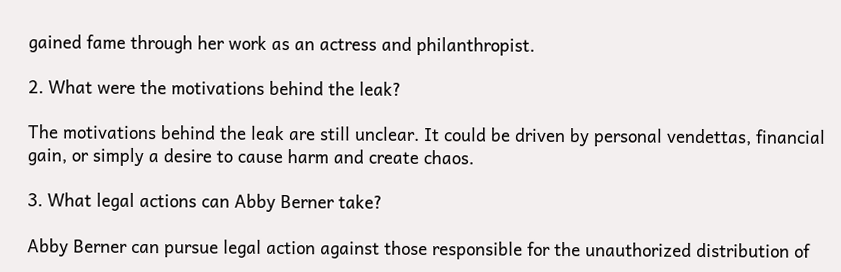gained fame through her work as an actress and philanthropist.

2. What were the motivations behind the leak?

The motivations behind the leak are still unclear. It could be driven by personal vendettas, financial gain, or simply a desire to cause harm and create chaos.

3. What legal actions can Abby Berner take?

Abby Berner can pursue legal action against those responsible for the unauthorized distribution of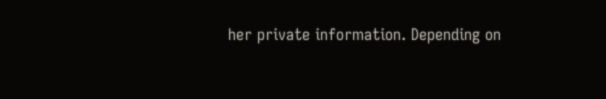her private information. Depending on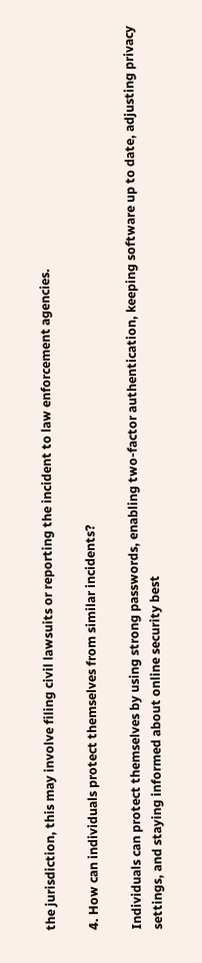the jurisdiction, this may involve filing civil lawsuits or reporting the incident to law enforcement agencies.

4. How can individuals protect themselves from similar incidents?

Individuals can protect themselves by using strong passwords, enabling two-factor authentication, keeping software up to date, adjusting privacy settings, and staying informed about online security best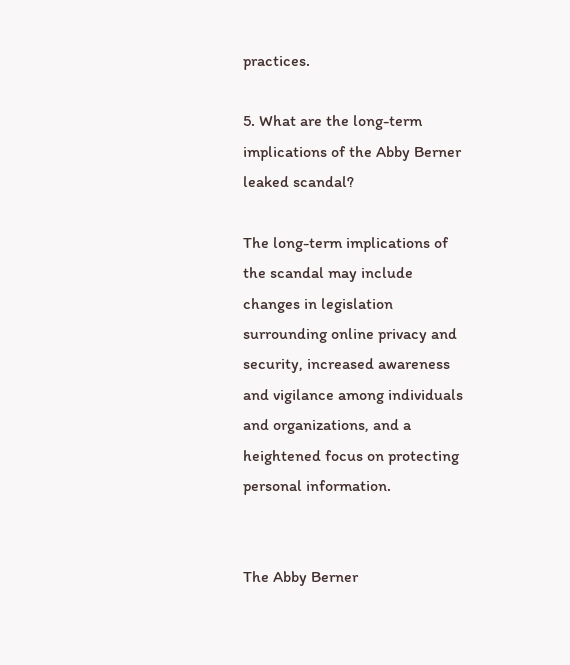practices.

5. What are the long-term implications of the Abby Berner leaked scandal?

The long-term implications of the scandal may include changes in legislation surrounding online privacy and security, increased awareness and vigilance among individuals and organizations, and a heightened focus on protecting personal information.


The Abby Berner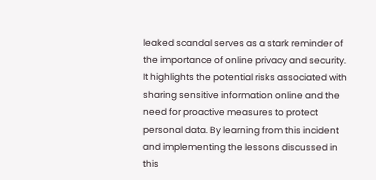leaked scandal serves as a stark reminder of the importance of online privacy and security. It highlights the potential risks associated with sharing sensitive information online and the need for proactive measures to protect personal data. By learning from this incident and implementing the lessons discussed in this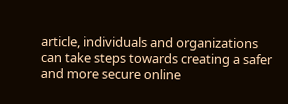article, individuals and organizations can take steps towards creating a safer and more secure online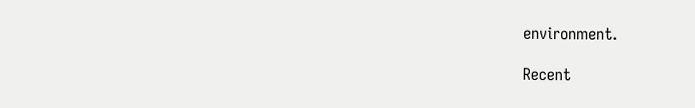environment.

Recent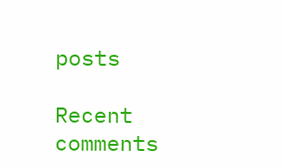posts

Recent comments